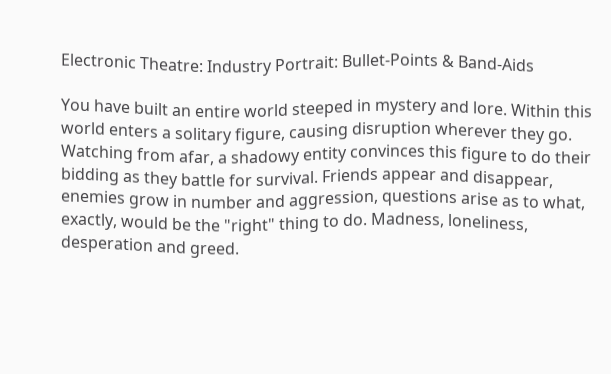Electronic Theatre: Industry Portrait: Bullet-Points & Band-Aids

You have built an entire world steeped in mystery and lore. Within this world enters a solitary figure, causing disruption wherever they go. Watching from afar, a shadowy entity convinces this figure to do their bidding as they battle for survival. Friends appear and disappear, enemies grow in number and aggression, questions arise as to what, exactly, would be the "right" thing to do. Madness, loneliness, desperation and greed.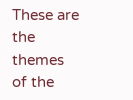These are the themes of the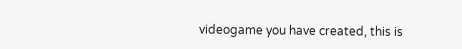videogame you have created, this is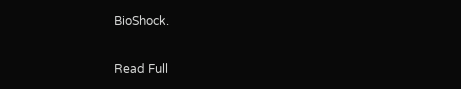BioShock.

Read Full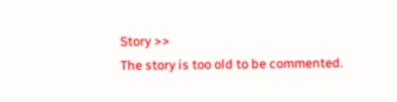Story >>
The story is too old to be commented.